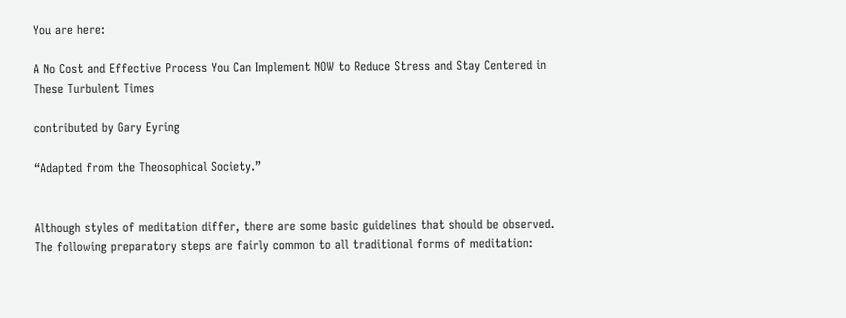You are here:

A No Cost and Effective Process You Can Implement NOW to Reduce Stress and Stay Centered in These Turbulent Times

contributed by Gary Eyring

“Adapted from the Theosophical Society.”


Although styles of meditation differ, there are some basic guidelines that should be observed. The following preparatory steps are fairly common to all traditional forms of meditation: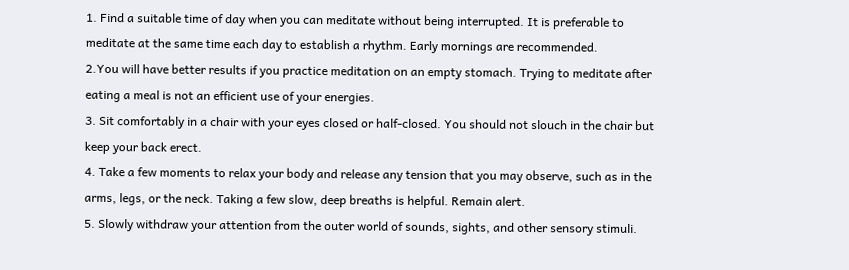1. Find a suitable time of day when you can meditate without being interrupted. It is preferable to meditate at the same time each day to establish a rhythm. Early mornings are recommended.
2.You will have better results if you practice meditation on an empty stomach. Trying to meditate after eating a meal is not an efficient use of your energies.
3. Sit comfortably in a chair with your eyes closed or half-closed. You should not slouch in the chair but keep your back erect.
4. Take a few moments to relax your body and release any tension that you may observe, such as in the arms, legs, or the neck. Taking a few slow, deep breaths is helpful. Remain alert.
5. Slowly withdraw your attention from the outer world of sounds, sights, and other sensory stimuli.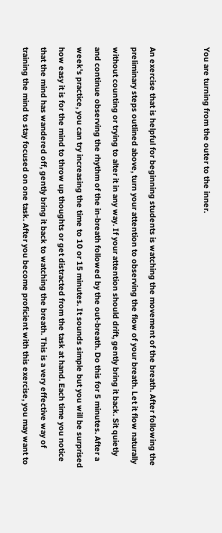You are turning from the outer to the inner.


An exercise that is helpful for beginning students is watching the movement of the breath. After following the preliminary steps outlined above, turn your attention to observing the flow of your breath. Let it flow naturally without counting or trying to alter it in any way. If your attention should drift, gently bring it back. Sit quietly and continue observing the rhythm of the in-breath followed by the out-breath. Do this for 5 minutes. After a week's practice, you can try increasing the time to 10 or 15 minutes. It sounds simple but you will be surprised how easy it is for the mind to throw up thoughts or get distracted from the task at hand. Each time you notice that the mind has wandered off, gently bring it back to watching the breath. This is a very effective way of training the mind to stay focused on one task. After you become proficient with this exercise, you may want to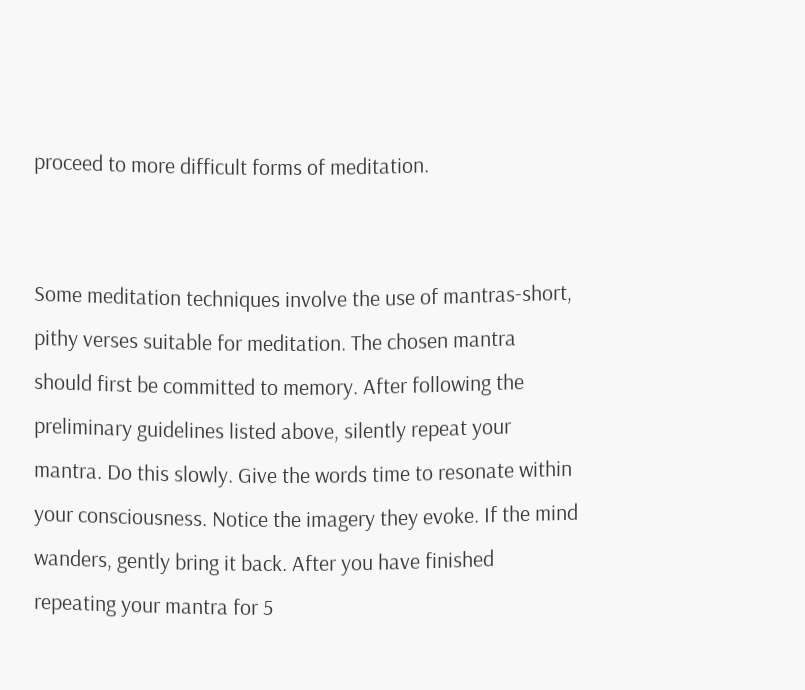proceed to more difficult forms of meditation.


Some meditation techniques involve the use of mantras-short, pithy verses suitable for meditation. The chosen mantra should first be committed to memory. After following the preliminary guidelines listed above, silently repeat your mantra. Do this slowly. Give the words time to resonate within your consciousness. Notice the imagery they evoke. If the mind wanders, gently bring it back. After you have finished repeating your mantra for 5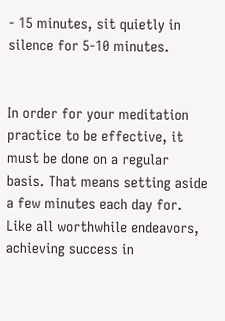- 15 minutes, sit quietly in silence for 5-10 minutes.


In order for your meditation practice to be effective, it must be done on a regular basis. That means setting aside a few minutes each day for. Like all worthwhile endeavors, achieving success in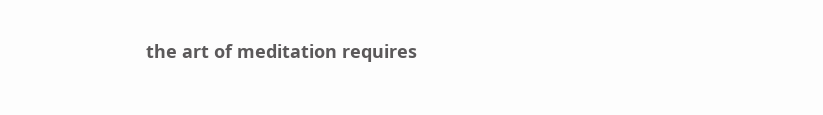the art of meditation requires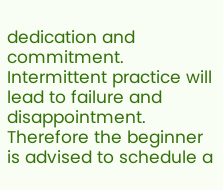dedication and commitment. Intermittent practice will lead to failure and disappointment. Therefore the beginner is advised to schedule a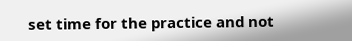set time for the practice and not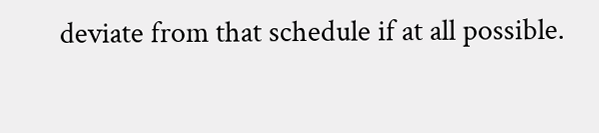deviate from that schedule if at all possible.